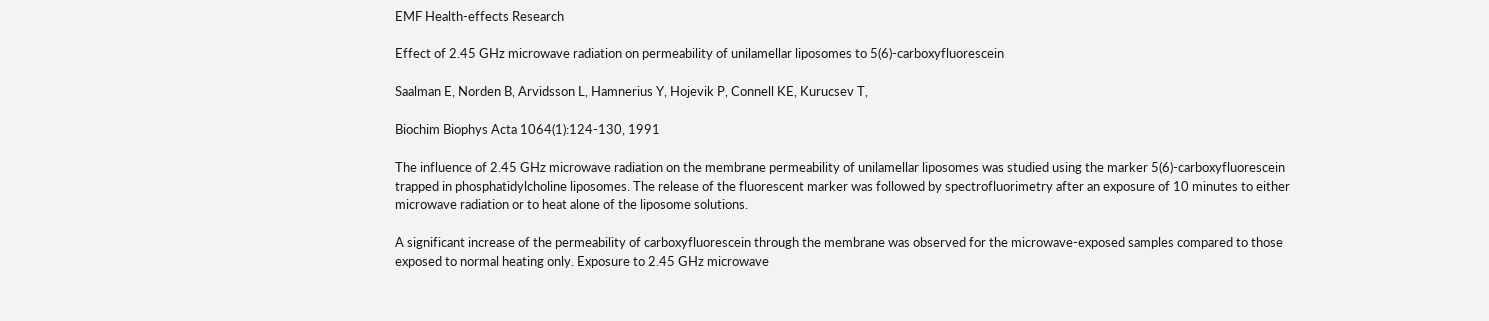EMF Health-effects Research

Effect of 2.45 GHz microwave radiation on permeability of unilamellar liposomes to 5(6)-carboxyfluorescein

Saalman E, Norden B, Arvidsson L, Hamnerius Y, Hojevik P, Connell KE, Kurucsev T,

Biochim Biophys Acta 1064(1):124-130, 1991

The influence of 2.45 GHz microwave radiation on the membrane permeability of unilamellar liposomes was studied using the marker 5(6)-carboxyfluorescein trapped in phosphatidylcholine liposomes. The release of the fluorescent marker was followed by spectrofluorimetry after an exposure of 10 minutes to either microwave radiation or to heat alone of the liposome solutions.

A significant increase of the permeability of carboxyfluorescein through the membrane was observed for the microwave-exposed samples compared to those exposed to normal heating only. Exposure to 2.45 GHz microwave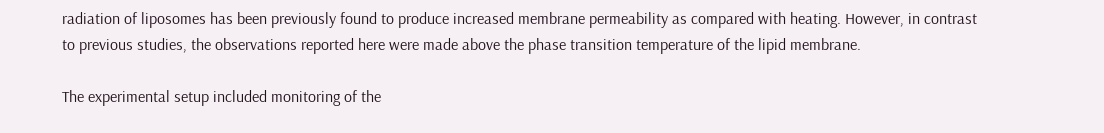radiation of liposomes has been previously found to produce increased membrane permeability as compared with heating. However, in contrast to previous studies, the observations reported here were made above the phase transition temperature of the lipid membrane.

The experimental setup included monitoring of the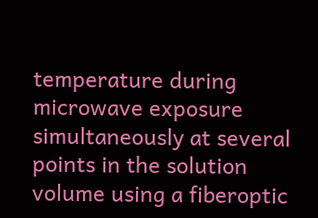temperature during microwave exposure simultaneously at several points in the solution volume using a fiberoptic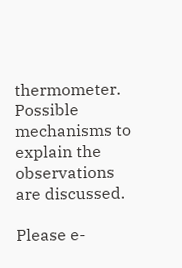thermometer. Possible mechanisms to explain the observations are discussed.

Please e-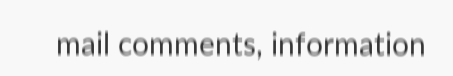mail comments, information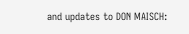and updates to DON MAISCH: